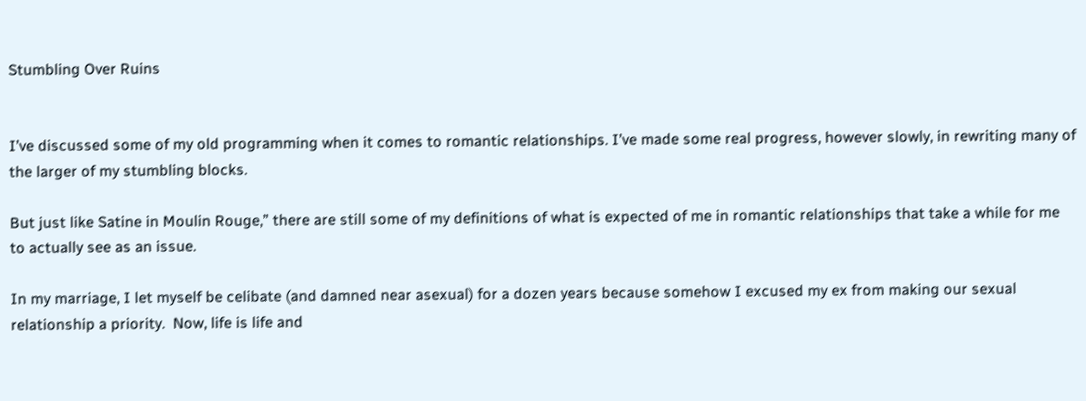Stumbling Over Ruins


I’ve discussed some of my old programming when it comes to romantic relationships. I’ve made some real progress, however slowly, in rewriting many of the larger of my stumbling blocks.

But just like Satine in Moulin Rouge,” there are still some of my definitions of what is expected of me in romantic relationships that take a while for me to actually see as an issue.

In my marriage, I let myself be celibate (and damned near asexual) for a dozen years because somehow I excused my ex from making our sexual relationship a priority.  Now, life is life and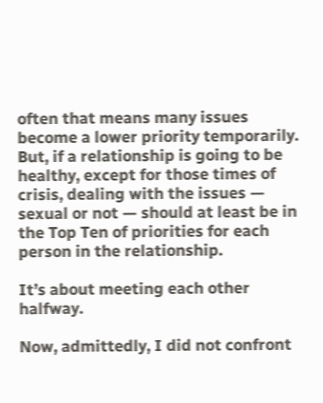often that means many issues become a lower priority temporarily.  But, if a relationship is going to be healthy, except for those times of crisis, dealing with the issues — sexual or not — should at least be in the Top Ten of priorities for each person in the relationship.

It’s about meeting each other halfway.

Now, admittedly, I did not confront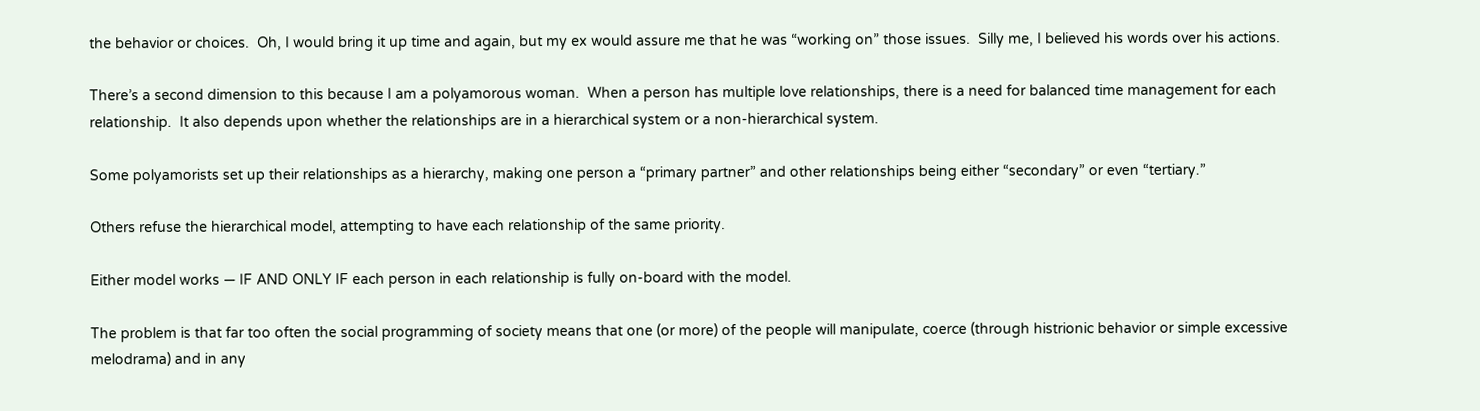the behavior or choices.  Oh, I would bring it up time and again, but my ex would assure me that he was “working on” those issues.  Silly me, I believed his words over his actions.

There’s a second dimension to this because I am a polyamorous woman.  When a person has multiple love relationships, there is a need for balanced time management for each relationship.  It also depends upon whether the relationships are in a hierarchical system or a non-hierarchical system.

Some polyamorists set up their relationships as a hierarchy, making one person a “primary partner” and other relationships being either “secondary” or even “tertiary.”

Others refuse the hierarchical model, attempting to have each relationship of the same priority.

Either model works — IF AND ONLY IF each person in each relationship is fully on-board with the model.

The problem is that far too often the social programming of society means that one (or more) of the people will manipulate, coerce (through histrionic behavior or simple excessive melodrama) and in any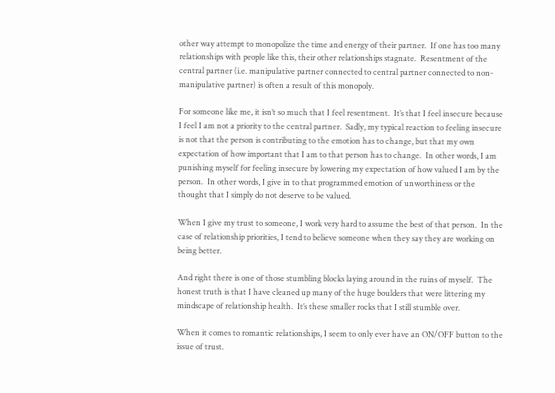other way attempt to monopolize the time and energy of their partner.  If one has too many relationships with people like this, their other relationships stagnate.  Resentment of the central partner (i.e. manipulative partner connected to central partner connected to non-manipulative partner) is often a result of this monopoly.

For someone like me, it isn’t so much that I feel resentment.  It’s that I feel insecure because I feel I am not a priority to the central partner.  Sadly, my typical reaction to feeling insecure is not that the person is contributing to the emotion has to change, but that my own expectation of how important that I am to that person has to change.  In other words, I am punishing myself for feeling insecure by lowering my expectation of how valued I am by the person.  In other words, I give in to that programmed emotion of unworthiness or the thought that I simply do not deserve to be valued.

When I give my trust to someone, I work very hard to assume the best of that person.  In the case of relationship priorities, I tend to believe someone when they say they are working on being better.

And right there is one of those stumbling blocks laying around in the ruins of myself.  The honest truth is that I have cleaned up many of the huge boulders that were littering my mindscape of relationship health.  It’s these smaller rocks that I still stumble over.

When it comes to romantic relationships, I seem to only ever have an ON/OFF button to the issue of trust.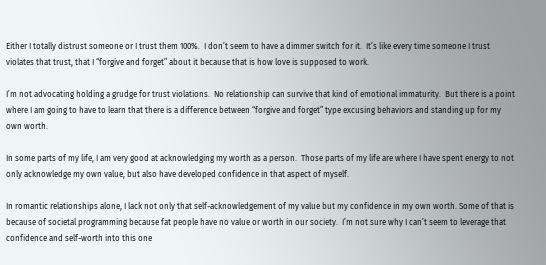Either I totally distrust someone or I trust them 100%.  I don’t seem to have a dimmer switch for it.  It’s like every time someone I trust violates that trust, that I “forgive and forget” about it because that is how love is supposed to work.

I’m not advocating holding a grudge for trust violations.  No relationship can survive that kind of emotional immaturity.  But there is a point where I am going to have to learn that there is a difference between “forgive and forget” type excusing behaviors and standing up for my own worth.

In some parts of my life, I am very good at acknowledging my worth as a person.  Those parts of my life are where I have spent energy to not only acknowledge my own value, but also have developed confidence in that aspect of myself.

In romantic relationships alone, I lack not only that self-acknowledgement of my value but my confidence in my own worth. Some of that is because of societal programming because fat people have no value or worth in our society.  I’m not sure why I can’t seem to leverage that confidence and self-worth into this one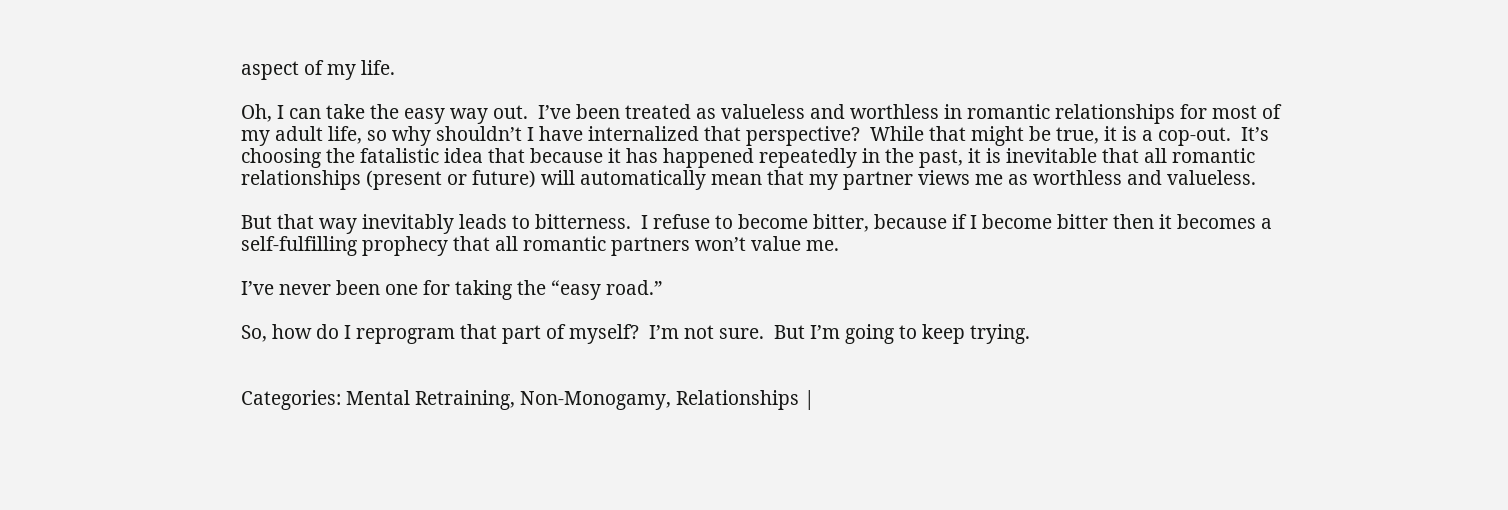aspect of my life.

Oh, I can take the easy way out.  I’ve been treated as valueless and worthless in romantic relationships for most of my adult life, so why shouldn’t I have internalized that perspective?  While that might be true, it is a cop-out.  It’s choosing the fatalistic idea that because it has happened repeatedly in the past, it is inevitable that all romantic relationships (present or future) will automatically mean that my partner views me as worthless and valueless.

But that way inevitably leads to bitterness.  I refuse to become bitter, because if I become bitter then it becomes a self-fulfilling prophecy that all romantic partners won’t value me.

I’ve never been one for taking the “easy road.”

So, how do I reprogram that part of myself?  I’m not sure.  But I’m going to keep trying.


Categories: Mental Retraining, Non-Monogamy, Relationships |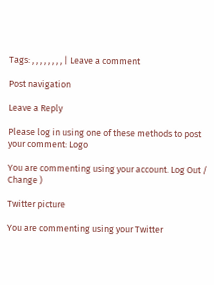Tags: , , , , , , , , | Leave a comment

Post navigation

Leave a Reply

Please log in using one of these methods to post your comment: Logo

You are commenting using your account. Log Out / Change )

Twitter picture

You are commenting using your Twitter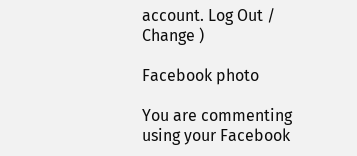account. Log Out / Change )

Facebook photo

You are commenting using your Facebook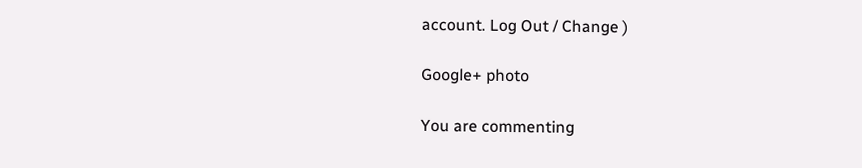account. Log Out / Change )

Google+ photo

You are commenting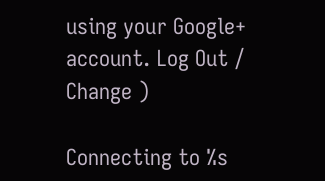using your Google+ account. Log Out / Change )

Connecting to %s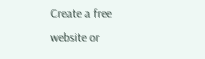Create a free website or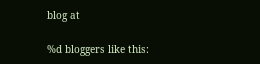blog at

%d bloggers like this: